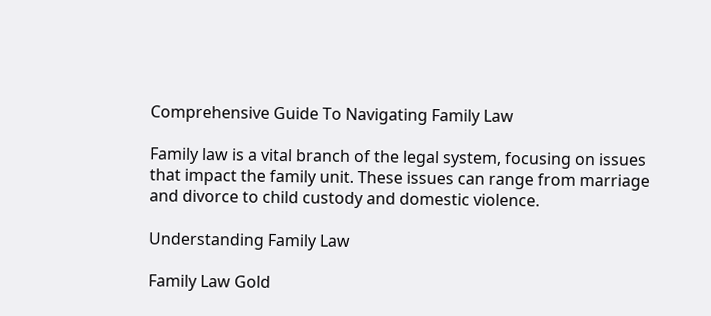Comprehensive Guide To Navigating Family Law

Family law is a vital branch of the legal system, focusing on issues that impact the family unit. These issues can range from marriage and divorce to child custody and domestic violence.

Understanding Family Law

Family Law Gold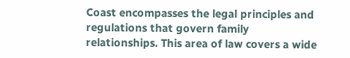Coast encompasses the legal principles and regulations that govern family relationships. This area of law covers a wide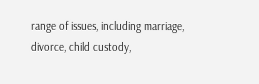range of issues, including marriage, divorce, child custody,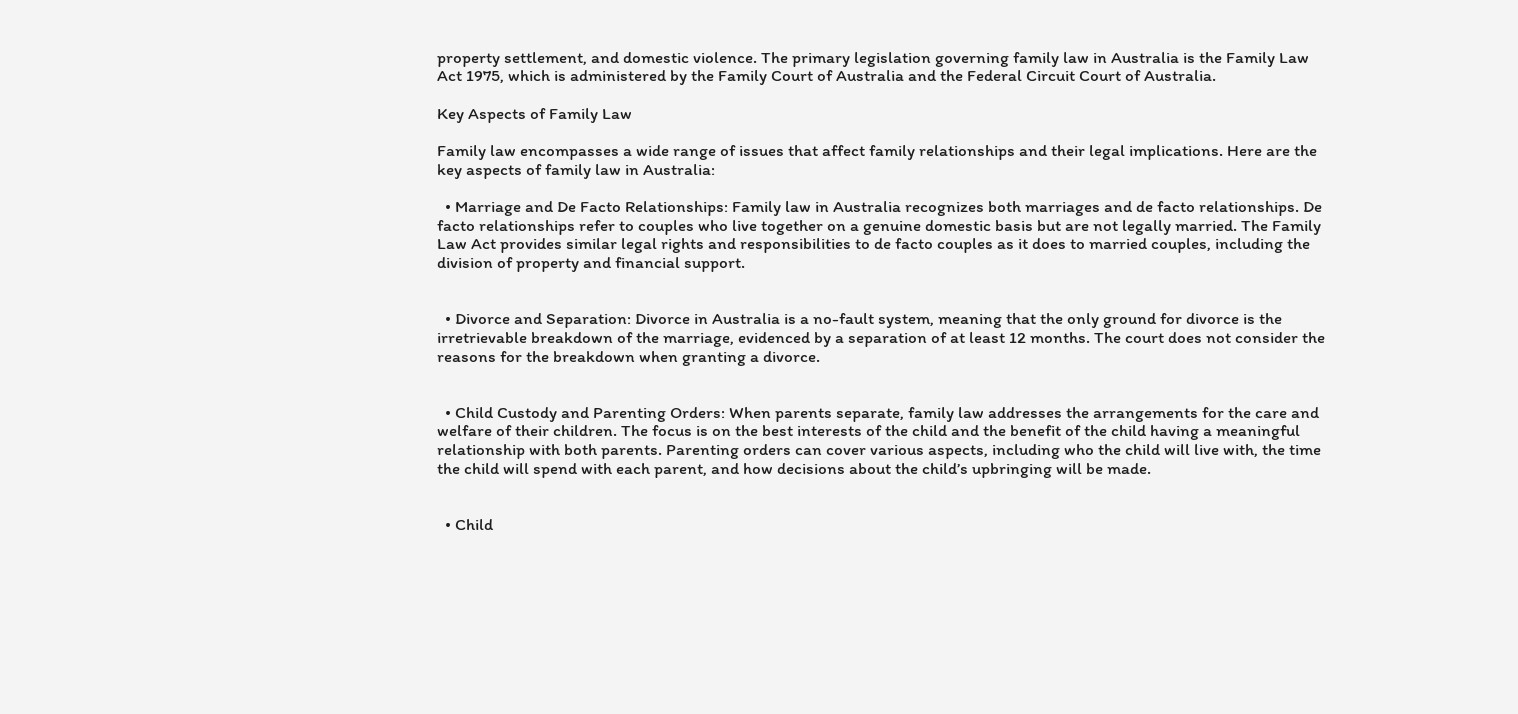property settlement, and domestic violence. The primary legislation governing family law in Australia is the Family Law Act 1975, which is administered by the Family Court of Australia and the Federal Circuit Court of Australia.

Key Aspects of Family Law

Family law encompasses a wide range of issues that affect family relationships and their legal implications. Here are the key aspects of family law in Australia:

  • Marriage and De Facto Relationships: Family law in Australia recognizes both marriages and de facto relationships. De facto relationships refer to couples who live together on a genuine domestic basis but are not legally married. The Family Law Act provides similar legal rights and responsibilities to de facto couples as it does to married couples, including the division of property and financial support.


  • Divorce and Separation: Divorce in Australia is a no-fault system, meaning that the only ground for divorce is the irretrievable breakdown of the marriage, evidenced by a separation of at least 12 months. The court does not consider the reasons for the breakdown when granting a divorce.


  • Child Custody and Parenting Orders: When parents separate, family law addresses the arrangements for the care and welfare of their children. The focus is on the best interests of the child and the benefit of the child having a meaningful relationship with both parents. Parenting orders can cover various aspects, including who the child will live with, the time the child will spend with each parent, and how decisions about the child’s upbringing will be made.


  • Child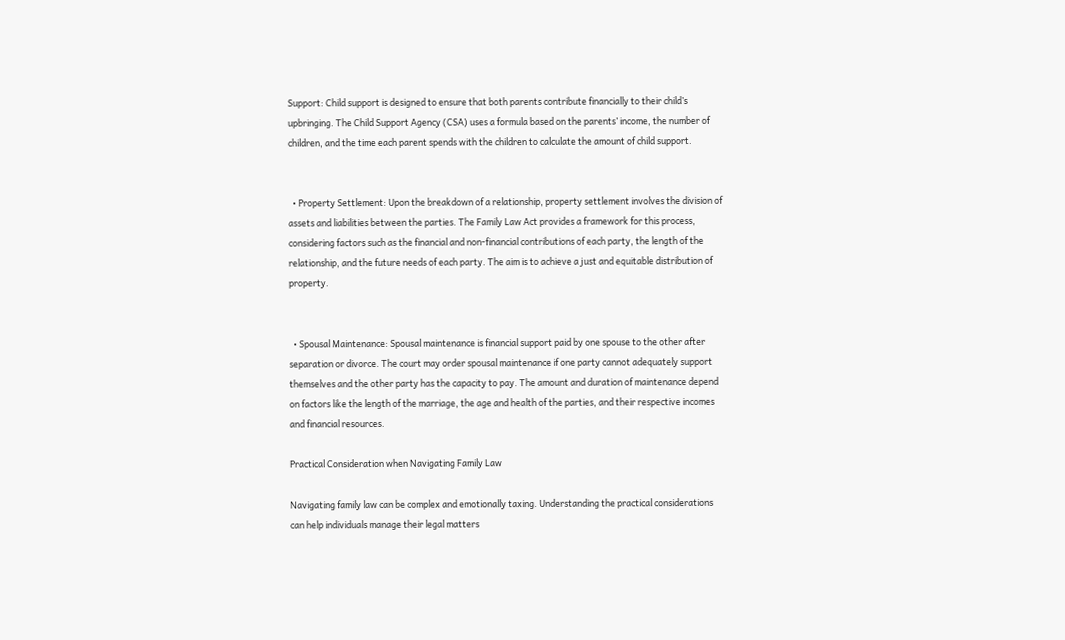Support: Child support is designed to ensure that both parents contribute financially to their child’s upbringing. The Child Support Agency (CSA) uses a formula based on the parents’ income, the number of children, and the time each parent spends with the children to calculate the amount of child support.


  • Property Settlement: Upon the breakdown of a relationship, property settlement involves the division of assets and liabilities between the parties. The Family Law Act provides a framework for this process, considering factors such as the financial and non-financial contributions of each party, the length of the relationship, and the future needs of each party. The aim is to achieve a just and equitable distribution of property.


  • Spousal Maintenance: Spousal maintenance is financial support paid by one spouse to the other after separation or divorce. The court may order spousal maintenance if one party cannot adequately support themselves and the other party has the capacity to pay. The amount and duration of maintenance depend on factors like the length of the marriage, the age and health of the parties, and their respective incomes and financial resources.

Practical Consideration when Navigating Family Law

Navigating family law can be complex and emotionally taxing. Understanding the practical considerations can help individuals manage their legal matters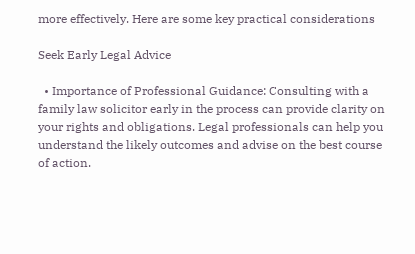more effectively. Here are some key practical considerations

Seek Early Legal Advice

  • Importance of Professional Guidance: Consulting with a family law solicitor early in the process can provide clarity on your rights and obligations. Legal professionals can help you understand the likely outcomes and advise on the best course of action.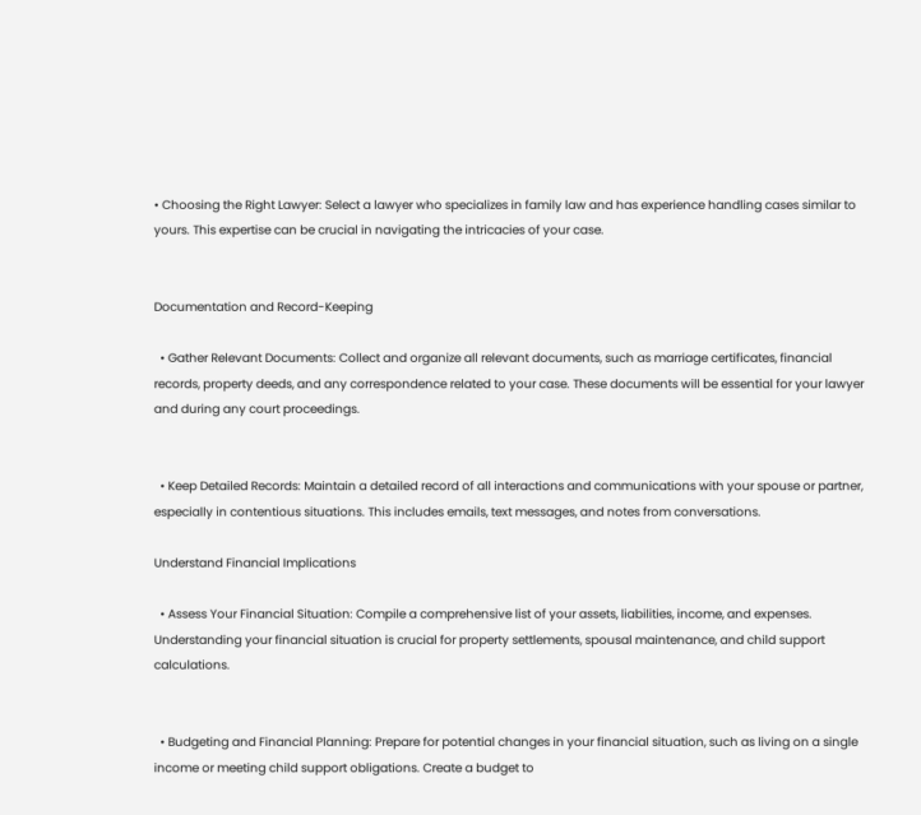• Choosing the Right Lawyer: Select a lawyer who specializes in family law and has experience handling cases similar to yours. This expertise can be crucial in navigating the intricacies of your case.


Documentation and Record-Keeping

  • Gather Relevant Documents: Collect and organize all relevant documents, such as marriage certificates, financial records, property deeds, and any correspondence related to your case. These documents will be essential for your lawyer and during any court proceedings.


  • Keep Detailed Records: Maintain a detailed record of all interactions and communications with your spouse or partner, especially in contentious situations. This includes emails, text messages, and notes from conversations.

Understand Financial Implications

  • Assess Your Financial Situation: Compile a comprehensive list of your assets, liabilities, income, and expenses. Understanding your financial situation is crucial for property settlements, spousal maintenance, and child support calculations.


  • Budgeting and Financial Planning: Prepare for potential changes in your financial situation, such as living on a single income or meeting child support obligations. Create a budget to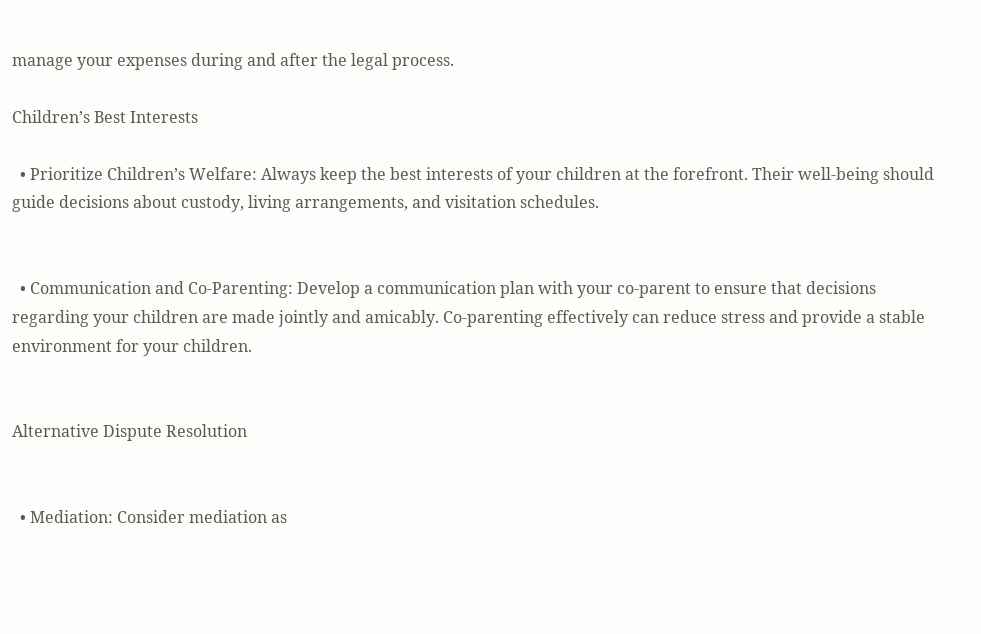manage your expenses during and after the legal process.

Children’s Best Interests

  • Prioritize Children’s Welfare: Always keep the best interests of your children at the forefront. Their well-being should guide decisions about custody, living arrangements, and visitation schedules.


  • Communication and Co-Parenting: Develop a communication plan with your co-parent to ensure that decisions regarding your children are made jointly and amicably. Co-parenting effectively can reduce stress and provide a stable environment for your children.


Alternative Dispute Resolution


  • Mediation: Consider mediation as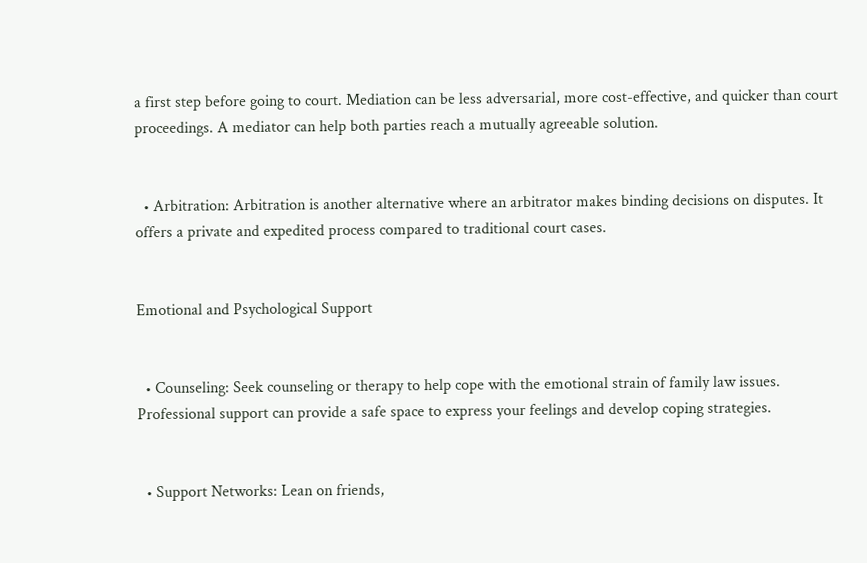a first step before going to court. Mediation can be less adversarial, more cost-effective, and quicker than court proceedings. A mediator can help both parties reach a mutually agreeable solution.


  • Arbitration: Arbitration is another alternative where an arbitrator makes binding decisions on disputes. It offers a private and expedited process compared to traditional court cases.


Emotional and Psychological Support


  • Counseling: Seek counseling or therapy to help cope with the emotional strain of family law issues. Professional support can provide a safe space to express your feelings and develop coping strategies.


  • Support Networks: Lean on friends,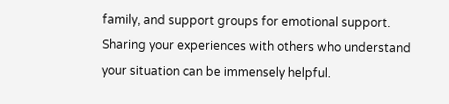family, and support groups for emotional support. Sharing your experiences with others who understand your situation can be immensely helpful.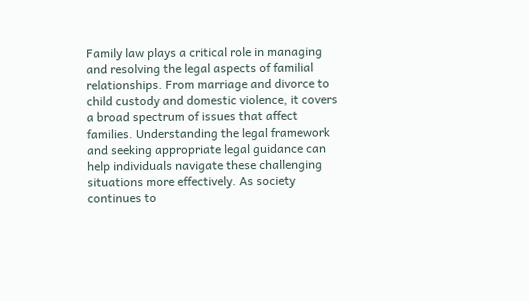Family law plays a critical role in managing and resolving the legal aspects of familial relationships. From marriage and divorce to child custody and domestic violence, it covers a broad spectrum of issues that affect families. Understanding the legal framework and seeking appropriate legal guidance can help individuals navigate these challenging situations more effectively. As society continues to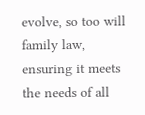evolve, so too will family law, ensuring it meets the needs of all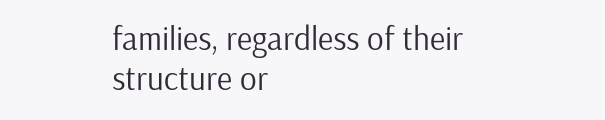families, regardless of their structure or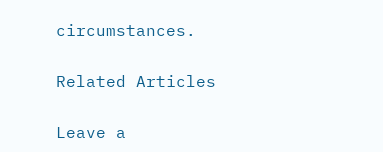circumstances.

Related Articles

Leave a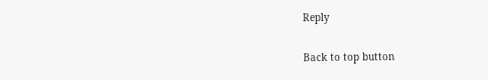Reply

Back to top button